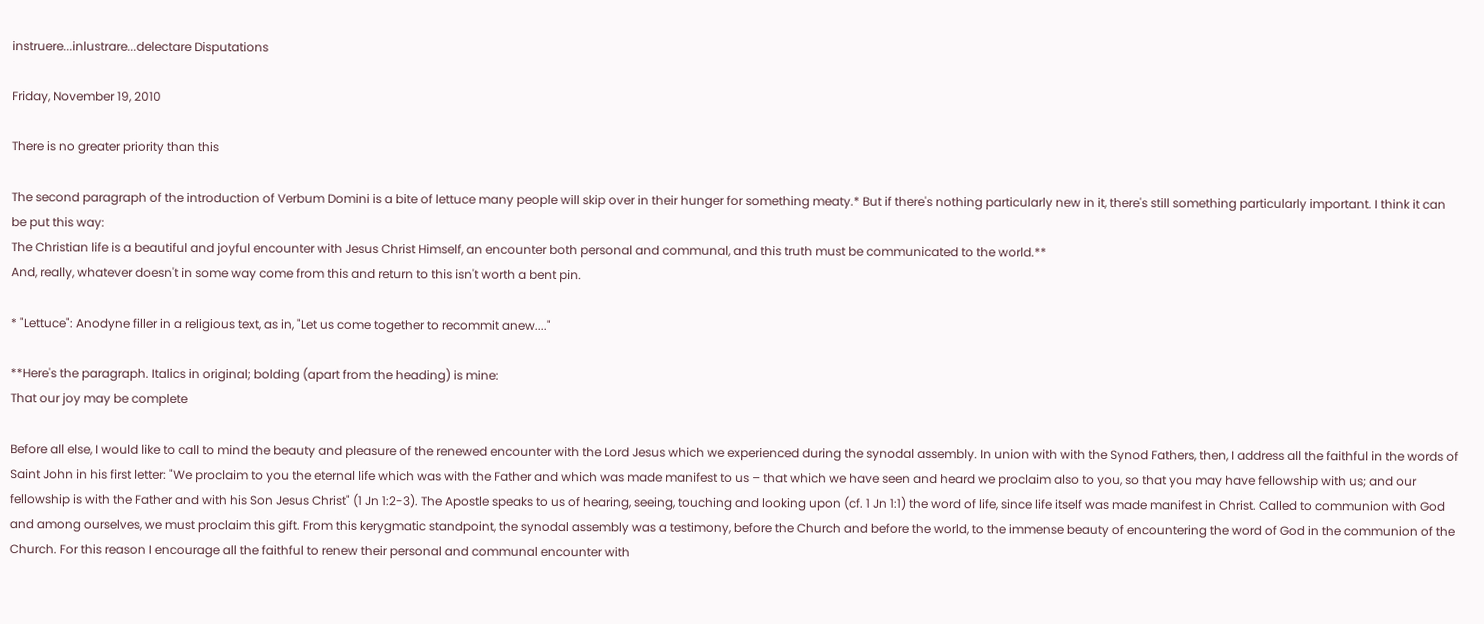instruere...inlustrare...delectare Disputations

Friday, November 19, 2010

There is no greater priority than this

The second paragraph of the introduction of Verbum Domini is a bite of lettuce many people will skip over in their hunger for something meaty.* But if there's nothing particularly new in it, there's still something particularly important. I think it can be put this way:
The Christian life is a beautiful and joyful encounter with Jesus Christ Himself, an encounter both personal and communal, and this truth must be communicated to the world.**
And, really, whatever doesn't in some way come from this and return to this isn't worth a bent pin.

* "Lettuce": Anodyne filler in a religious text, as in, "Let us come together to recommit anew...."

**Here's the paragraph. Italics in original; bolding (apart from the heading) is mine:
That our joy may be complete

Before all else, I would like to call to mind the beauty and pleasure of the renewed encounter with the Lord Jesus which we experienced during the synodal assembly. In union with with the Synod Fathers, then, I address all the faithful in the words of Saint John in his first letter: "We proclaim to you the eternal life which was with the Father and which was made manifest to us – that which we have seen and heard we proclaim also to you, so that you may have fellowship with us; and our fellowship is with the Father and with his Son Jesus Christ" (1 Jn 1:2-3). The Apostle speaks to us of hearing, seeing, touching and looking upon (cf. 1 Jn 1:1) the word of life, since life itself was made manifest in Christ. Called to communion with God and among ourselves, we must proclaim this gift. From this kerygmatic standpoint, the synodal assembly was a testimony, before the Church and before the world, to the immense beauty of encountering the word of God in the communion of the Church. For this reason I encourage all the faithful to renew their personal and communal encounter with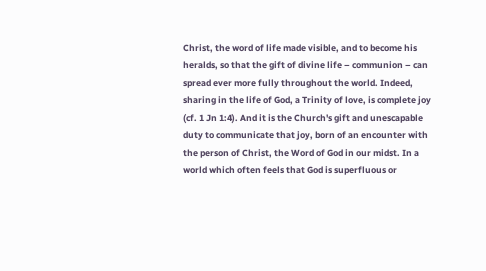Christ, the word of life made visible, and to become his heralds, so that the gift of divine life – communion – can spread ever more fully throughout the world. Indeed, sharing in the life of God, a Trinity of love, is complete joy (cf. 1 Jn 1:4). And it is the Church's gift and unescapable duty to communicate that joy, born of an encounter with the person of Christ, the Word of God in our midst. In a world which often feels that God is superfluous or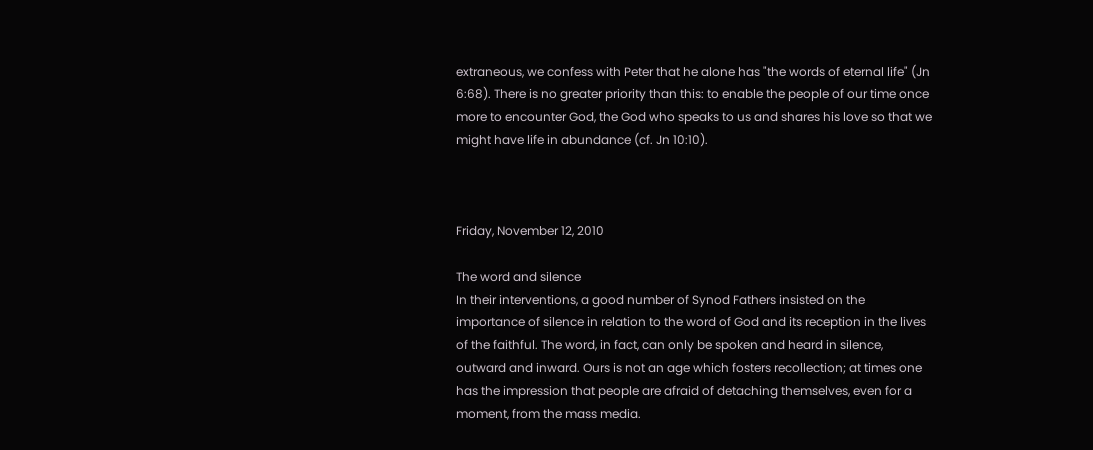extraneous, we confess with Peter that he alone has "the words of eternal life" (Jn 6:68). There is no greater priority than this: to enable the people of our time once more to encounter God, the God who speaks to us and shares his love so that we might have life in abundance (cf. Jn 10:10).



Friday, November 12, 2010

The word and silence
In their interventions, a good number of Synod Fathers insisted on the importance of silence in relation to the word of God and its reception in the lives of the faithful. The word, in fact, can only be spoken and heard in silence, outward and inward. Ours is not an age which fosters recollection; at times one has the impression that people are afraid of detaching themselves, even for a moment, from the mass media.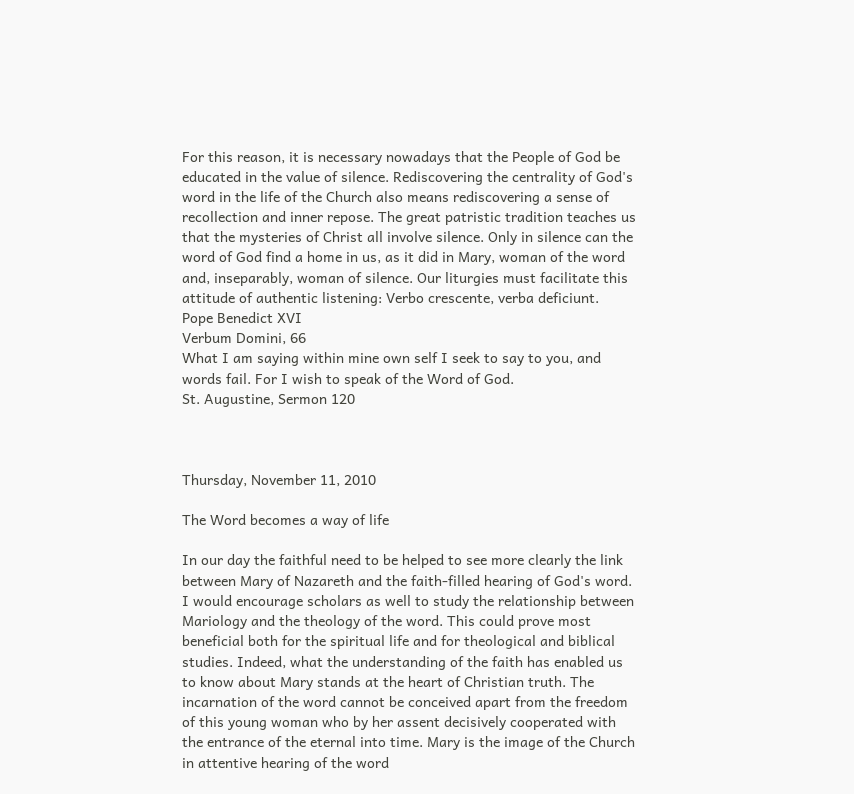For this reason, it is necessary nowadays that the People of God be educated in the value of silence. Rediscovering the centrality of God's word in the life of the Church also means rediscovering a sense of recollection and inner repose. The great patristic tradition teaches us that the mysteries of Christ all involve silence. Only in silence can the word of God find a home in us, as it did in Mary, woman of the word and, inseparably, woman of silence. Our liturgies must facilitate this attitude of authentic listening: Verbo crescente, verba deficiunt.
Pope Benedict XVI
Verbum Domini, 66
What I am saying within mine own self I seek to say to you, and words fail. For I wish to speak of the Word of God.
St. Augustine, Sermon 120



Thursday, November 11, 2010

The Word becomes a way of life

In our day the faithful need to be helped to see more clearly the link between Mary of Nazareth and the faith-filled hearing of God's word. I would encourage scholars as well to study the relationship between Mariology and the theology of the word. This could prove most beneficial both for the spiritual life and for theological and biblical studies. Indeed, what the understanding of the faith has enabled us to know about Mary stands at the heart of Christian truth. The incarnation of the word cannot be conceived apart from the freedom of this young woman who by her assent decisively cooperated with the entrance of the eternal into time. Mary is the image of the Church in attentive hearing of the word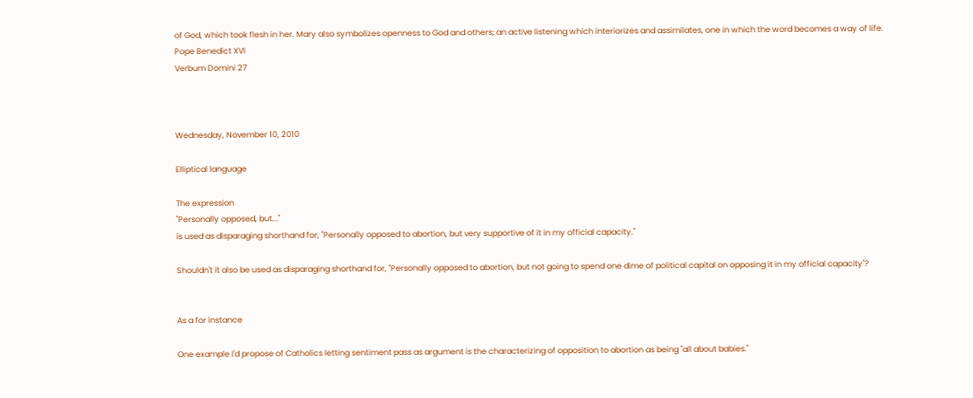of God, which took flesh in her. Mary also symbolizes openness to God and others; an active listening which interiorizes and assimilates, one in which the word becomes a way of life.
Pope Benedict XVI
Verbum Domini 27



Wednesday, November 10, 2010

Elliptical language

The expression
"Personally opposed, but..."
is used as disparaging shorthand for, "Personally opposed to abortion, but very supportive of it in my official capacity."

Shouldn't it also be used as disparaging shorthand for, "Personally opposed to abortion, but not going to spend one dime of political capital on opposing it in my official capacity"?


As a for instance

One example I'd propose of Catholics letting sentiment pass as argument is the characterizing of opposition to abortion as being "all about babies."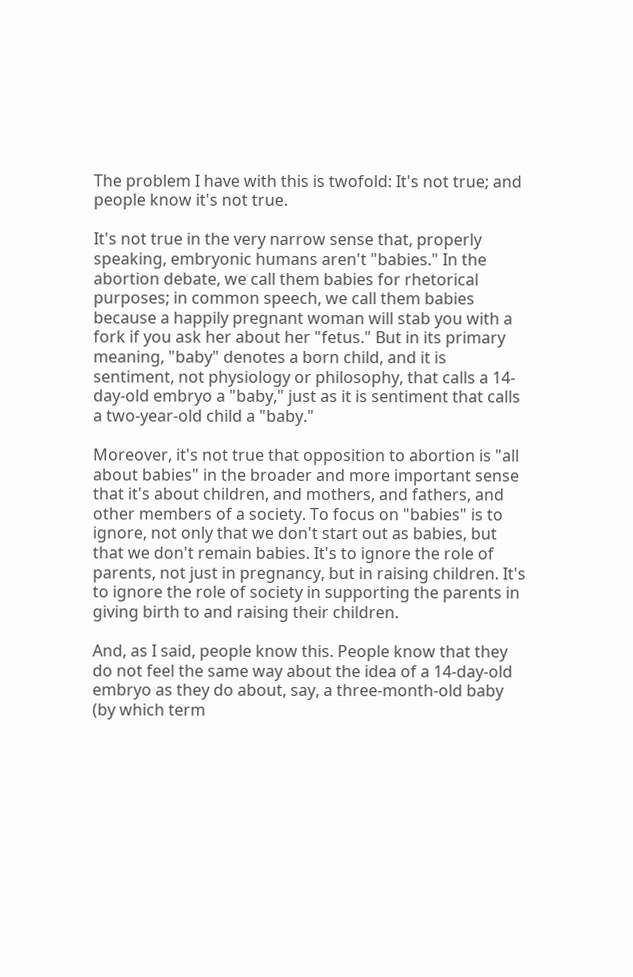The problem I have with this is twofold: It's not true; and people know it's not true.

It's not true in the very narrow sense that, properly speaking, embryonic humans aren't "babies." In the abortion debate, we call them babies for rhetorical purposes; in common speech, we call them babies because a happily pregnant woman will stab you with a fork if you ask her about her "fetus." But in its primary meaning, "baby" denotes a born child, and it is sentiment, not physiology or philosophy, that calls a 14-day-old embryo a "baby," just as it is sentiment that calls a two-year-old child a "baby."

Moreover, it's not true that opposition to abortion is "all about babies" in the broader and more important sense that it's about children, and mothers, and fathers, and other members of a society. To focus on "babies" is to ignore, not only that we don't start out as babies, but that we don't remain babies. It's to ignore the role of parents, not just in pregnancy, but in raising children. It's to ignore the role of society in supporting the parents in giving birth to and raising their children.

And, as I said, people know this. People know that they do not feel the same way about the idea of a 14-day-old embryo as they do about, say, a three-month-old baby (by which term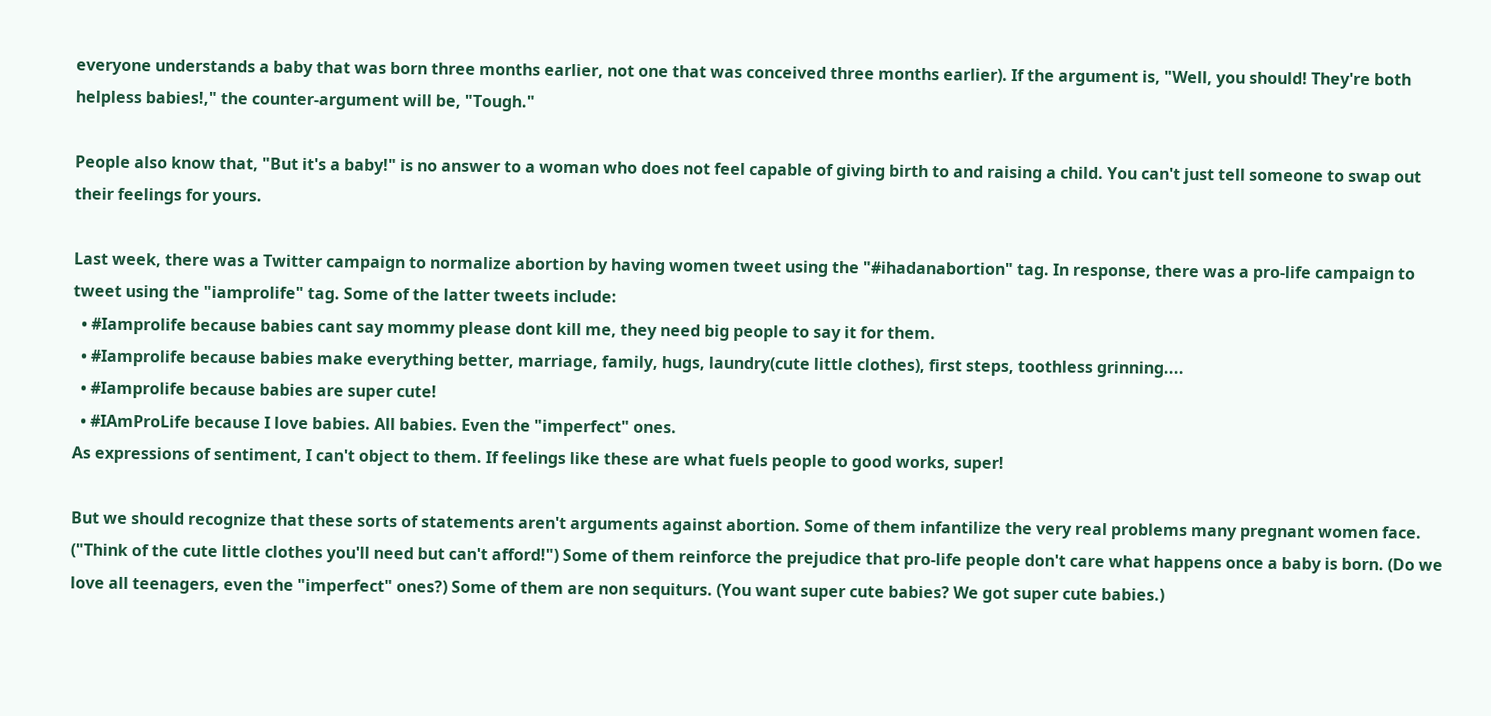everyone understands a baby that was born three months earlier, not one that was conceived three months earlier). If the argument is, "Well, you should! They're both helpless babies!," the counter-argument will be, "Tough."

People also know that, "But it's a baby!" is no answer to a woman who does not feel capable of giving birth to and raising a child. You can't just tell someone to swap out their feelings for yours.

Last week, there was a Twitter campaign to normalize abortion by having women tweet using the "#ihadanabortion" tag. In response, there was a pro-life campaign to tweet using the "iamprolife" tag. Some of the latter tweets include:
  • #Iamprolife because babies cant say mommy please dont kill me, they need big people to say it for them.
  • #Iamprolife because babies make everything better, marriage, family, hugs, laundry(cute little clothes), first steps, toothless grinning....
  • #Iamprolife because babies are super cute!
  • #IAmProLife because I love babies. All babies. Even the "imperfect" ones.
As expressions of sentiment, I can't object to them. If feelings like these are what fuels people to good works, super!

But we should recognize that these sorts of statements aren't arguments against abortion. Some of them infantilize the very real problems many pregnant women face. ("Think of the cute little clothes you'll need but can't afford!") Some of them reinforce the prejudice that pro-life people don't care what happens once a baby is born. (Do we love all teenagers, even the "imperfect" ones?) Some of them are non sequiturs. (You want super cute babies? We got super cute babies.)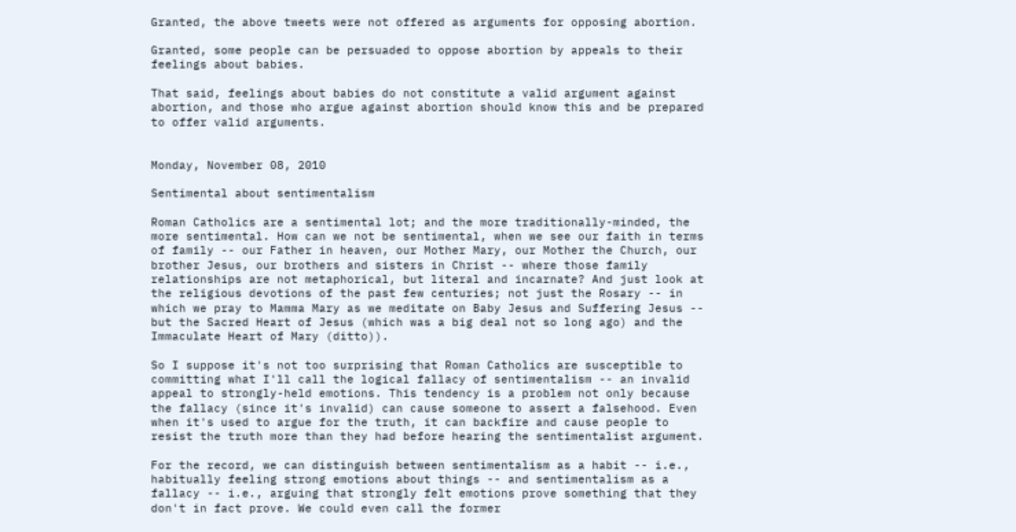Granted, the above tweets were not offered as arguments for opposing abortion.

Granted, some people can be persuaded to oppose abortion by appeals to their feelings about babies.

That said, feelings about babies do not constitute a valid argument against abortion, and those who argue against abortion should know this and be prepared to offer valid arguments.


Monday, November 08, 2010

Sentimental about sentimentalism

Roman Catholics are a sentimental lot; and the more traditionally-minded, the more sentimental. How can we not be sentimental, when we see our faith in terms of family -- our Father in heaven, our Mother Mary, our Mother the Church, our brother Jesus, our brothers and sisters in Christ -- where those family relationships are not metaphorical, but literal and incarnate? And just look at the religious devotions of the past few centuries; not just the Rosary -- in which we pray to Mamma Mary as we meditate on Baby Jesus and Suffering Jesus -- but the Sacred Heart of Jesus (which was a big deal not so long ago) and the Immaculate Heart of Mary (ditto)).

So I suppose it's not too surprising that Roman Catholics are susceptible to committing what I'll call the logical fallacy of sentimentalism -- an invalid appeal to strongly-held emotions. This tendency is a problem not only because the fallacy (since it's invalid) can cause someone to assert a falsehood. Even when it's used to argue for the truth, it can backfire and cause people to resist the truth more than they had before hearing the sentimentalist argument.

For the record, we can distinguish between sentimentalism as a habit -- i.e., habitually feeling strong emotions about things -- and sentimentalism as a fallacy -- i.e., arguing that strongly felt emotions prove something that they don't in fact prove. We could even call the former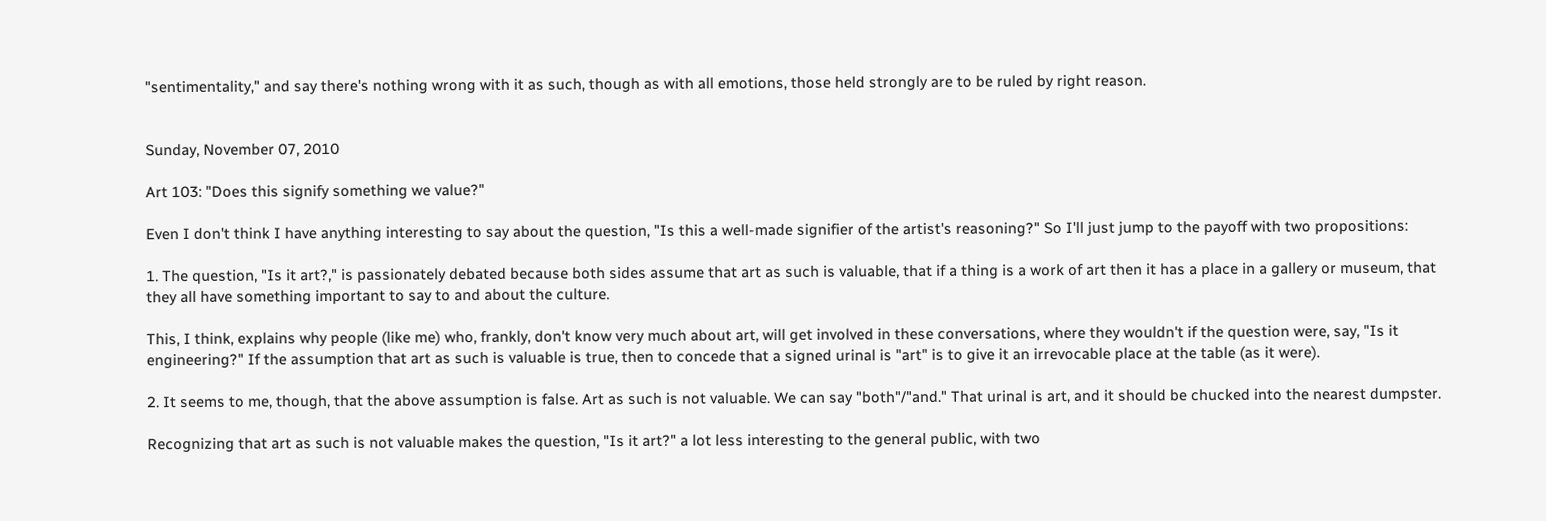"sentimentality," and say there's nothing wrong with it as such, though as with all emotions, those held strongly are to be ruled by right reason.


Sunday, November 07, 2010

Art 103: "Does this signify something we value?"

Even I don't think I have anything interesting to say about the question, "Is this a well-made signifier of the artist's reasoning?" So I'll just jump to the payoff with two propositions:

1. The question, "Is it art?," is passionately debated because both sides assume that art as such is valuable, that if a thing is a work of art then it has a place in a gallery or museum, that they all have something important to say to and about the culture.

This, I think, explains why people (like me) who, frankly, don't know very much about art, will get involved in these conversations, where they wouldn't if the question were, say, "Is it engineering?" If the assumption that art as such is valuable is true, then to concede that a signed urinal is "art" is to give it an irrevocable place at the table (as it were).

2. It seems to me, though, that the above assumption is false. Art as such is not valuable. We can say "both"/"and." That urinal is art, and it should be chucked into the nearest dumpster.

Recognizing that art as such is not valuable makes the question, "Is it art?" a lot less interesting to the general public, with two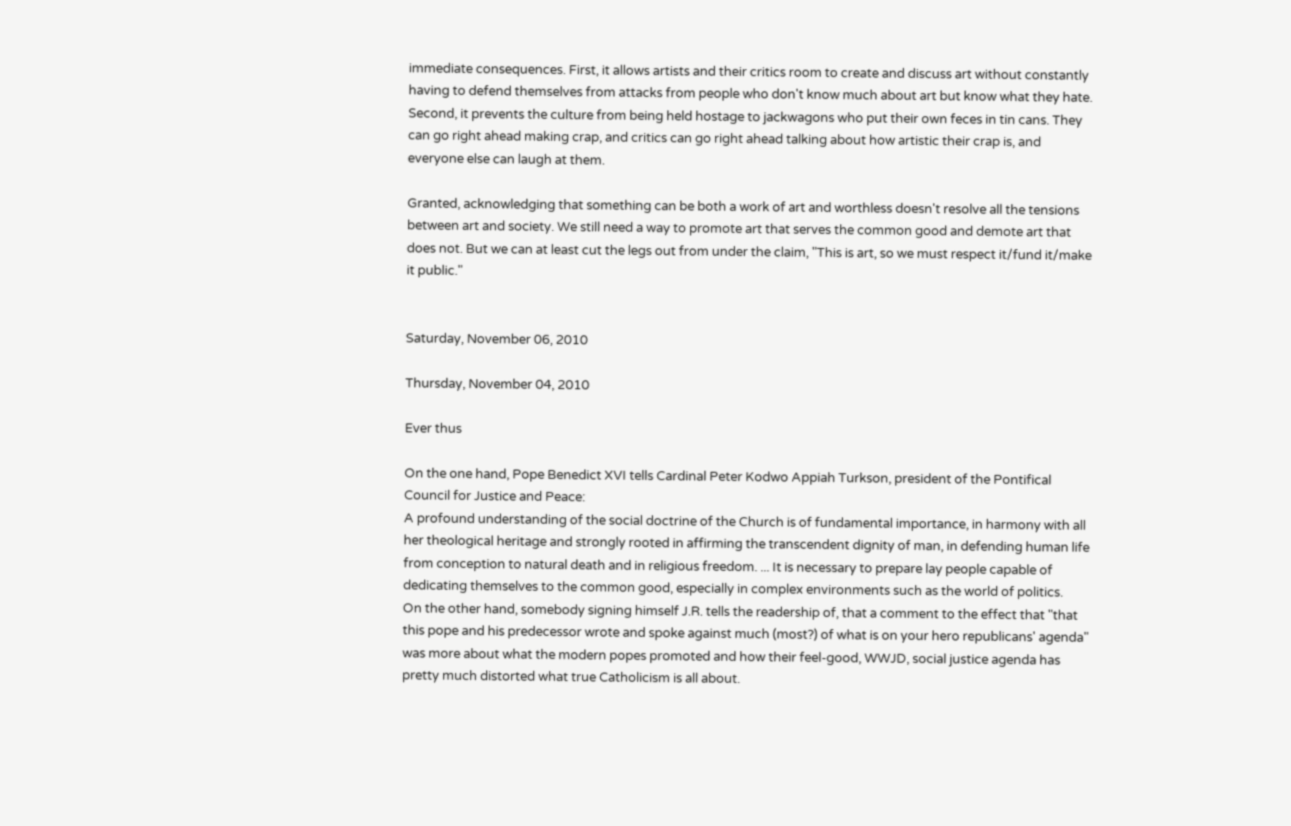immediate consequences. First, it allows artists and their critics room to create and discuss art without constantly having to defend themselves from attacks from people who don't know much about art but know what they hate. Second, it prevents the culture from being held hostage to jackwagons who put their own feces in tin cans. They can go right ahead making crap, and critics can go right ahead talking about how artistic their crap is, and everyone else can laugh at them.

Granted, acknowledging that something can be both a work of art and worthless doesn't resolve all the tensions between art and society. We still need a way to promote art that serves the common good and demote art that does not. But we can at least cut the legs out from under the claim, "This is art, so we must respect it/fund it/make it public."


Saturday, November 06, 2010

Thursday, November 04, 2010

Ever thus

On the one hand, Pope Benedict XVI tells Cardinal Peter Kodwo Appiah Turkson, president of the Pontifical Council for Justice and Peace:
A profound understanding of the social doctrine of the Church is of fundamental importance, in harmony with all her theological heritage and strongly rooted in affirming the transcendent dignity of man, in defending human life from conception to natural death and in religious freedom. ... It is necessary to prepare lay people capable of dedicating themselves to the common good, especially in complex environments such as the world of politics.
On the other hand, somebody signing himself J.R. tells the readership of, that a comment to the effect that "that this pope and his predecessor wrote and spoke against much (most?) of what is on your hero republicans' agenda"
was more about what the modern popes promoted and how their feel-good, WWJD, social justice agenda has pretty much distorted what true Catholicism is all about.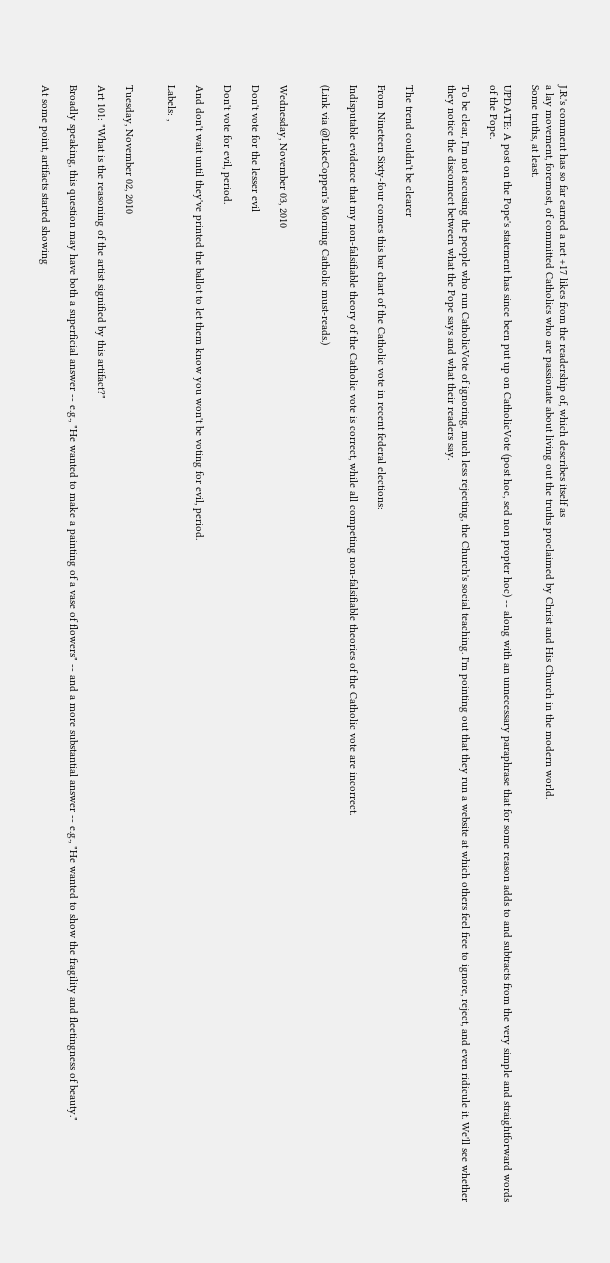J.R.'s comment has so far earned a net +17 likes from the readership of, which describes itself as
a lay movement, foremost, of committed Catholics who are passionate about living out the truths proclaimed by Christ and His Church in the modern world.
Some truths, at least.

UPDATE: A post on the Pope's statement has since been put up on CatholicVote (post hoc, sed non propter hoc) -- along with an unnecessary paraphrase that for some reason adds to and subtracts from the very simple and straightforward words of the Pope.

To be clear, I'm not accusing the people who run CatholicVote of ignoring, much less rejecting, the Church's social teaching. I'm pointing out that they run a website at which others feel free to ignore, reject, and even ridicule it. We'll see whether they notice the disconnect between what the Pope says and what their readers say.


The trend couldn't be clearer

From Nineteen Sixty-four comes this bar chart of the Catholic vote in recent federal elections:

Indisputable evidence that my non-falsifiable theory of the Catholic vote is correct, while all competing non-falsifiable theories of the Catholic vote are incorrect.

(Link via @LukeCoppen's Morning Catholic must-reads.)


Wednesday, November 03, 2010

Don't vote for the lesser evil

Don't vote for evil, period.

And don't wait until they've printed the ballot to let them know you won't be voting for evil, period.

Labels: ,


Tuesday, November 02, 2010

Art 101: "What is the reasoning of the artist signified by this artifact?"

Broadly speaking, this question may have both a superficial answer -- e.g., "He wanted to make a painting of a vase of flowers" -- and a more substantial answer -- e.g., "He wanted to show the fragility and fleetingness of beauty."

At some point, artifacts started showing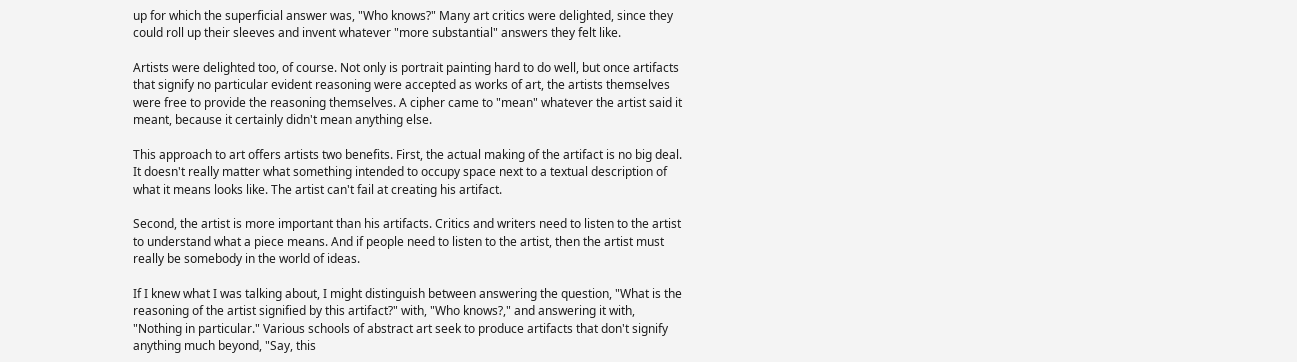up for which the superficial answer was, "Who knows?" Many art critics were delighted, since they could roll up their sleeves and invent whatever "more substantial" answers they felt like.

Artists were delighted too, of course. Not only is portrait painting hard to do well, but once artifacts that signify no particular evident reasoning were accepted as works of art, the artists themselves were free to provide the reasoning themselves. A cipher came to "mean" whatever the artist said it meant, because it certainly didn't mean anything else.

This approach to art offers artists two benefits. First, the actual making of the artifact is no big deal. It doesn't really matter what something intended to occupy space next to a textual description of what it means looks like. The artist can't fail at creating his artifact.

Second, the artist is more important than his artifacts. Critics and writers need to listen to the artist to understand what a piece means. And if people need to listen to the artist, then the artist must really be somebody in the world of ideas.

If I knew what I was talking about, I might distinguish between answering the question, "What is the reasoning of the artist signified by this artifact?" with, "Who knows?," and answering it with, "Nothing in particular." Various schools of abstract art seek to produce artifacts that don't signify anything much beyond, "Say, this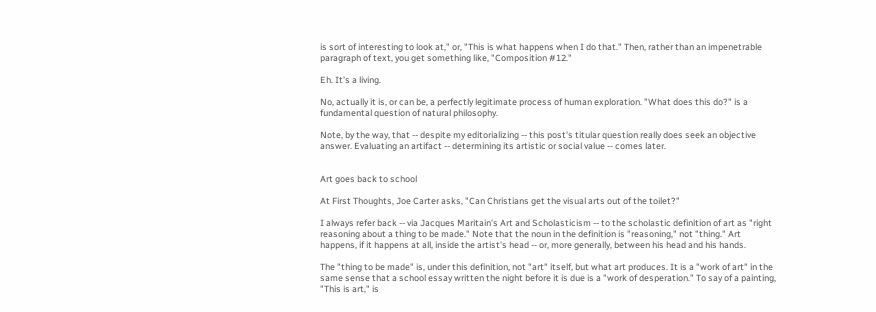is sort of interesting to look at," or, "This is what happens when I do that." Then, rather than an impenetrable paragraph of text, you get something like, "Composition #12."

Eh. It's a living.

No, actually it is, or can be, a perfectly legitimate process of human exploration. "What does this do?" is a fundamental question of natural philosophy.

Note, by the way, that -- despite my editorializing -- this post's titular question really does seek an objective answer. Evaluating an artifact -- determining its artistic or social value -- comes later.


Art goes back to school

At First Thoughts, Joe Carter asks, "Can Christians get the visual arts out of the toilet?"

I always refer back -- via Jacques Maritain's Art and Scholasticism -- to the scholastic definition of art as "right reasoning about a thing to be made." Note that the noun in the definition is "reasoning," not "thing." Art happens, if it happens at all, inside the artist's head -- or, more generally, between his head and his hands.

The "thing to be made" is, under this definition, not "art" itself, but what art produces. It is a "work of art" in the same sense that a school essay written the night before it is due is a "work of desperation." To say of a painting, "This is art," is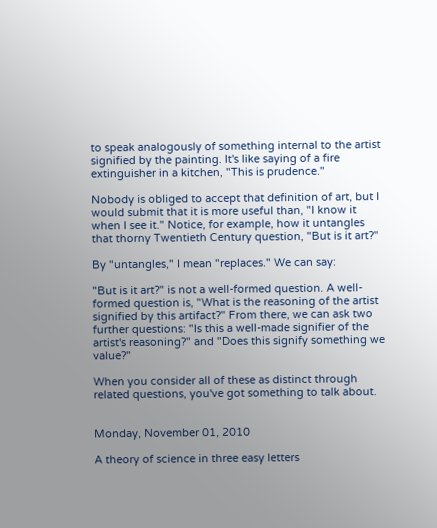to speak analogously of something internal to the artist signified by the painting. It's like saying of a fire extinguisher in a kitchen, "This is prudence."

Nobody is obliged to accept that definition of art, but I would submit that it is more useful than, "I know it when I see it." Notice, for example, how it untangles that thorny Twentieth Century question, "But is it art?"

By "untangles," I mean "replaces." We can say:

"But is it art?" is not a well-formed question. A well-formed question is, "What is the reasoning of the artist signified by this artifact?" From there, we can ask two further questions: "Is this a well-made signifier of the artist's reasoning?" and "Does this signify something we value?"

When you consider all of these as distinct through related questions, you've got something to talk about.


Monday, November 01, 2010

A theory of science in three easy letters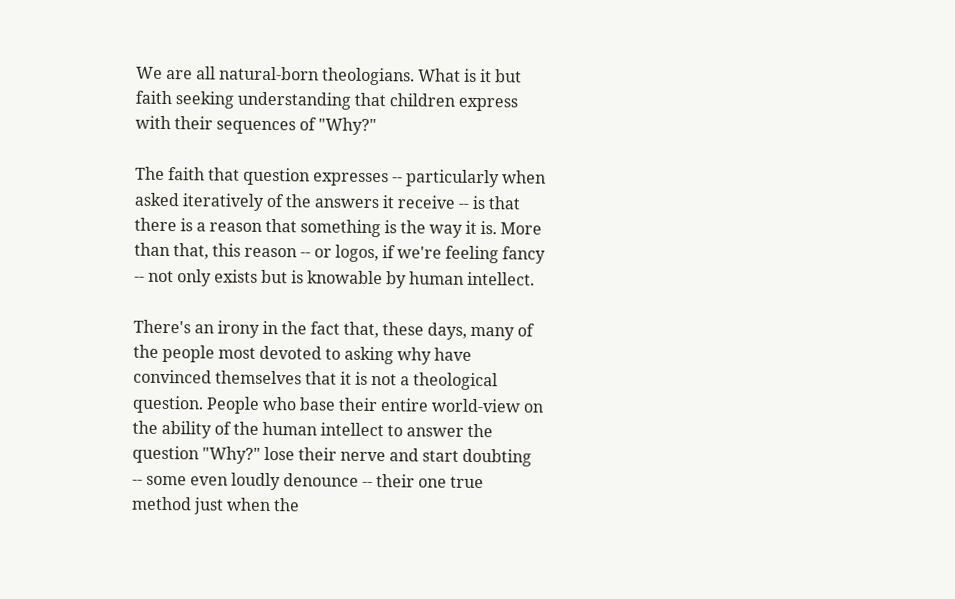We are all natural-born theologians. What is it but faith seeking understanding that children express with their sequences of "Why?"

The faith that question expresses -- particularly when asked iteratively of the answers it receive -- is that there is a reason that something is the way it is. More than that, this reason -- or logos, if we're feeling fancy -- not only exists but is knowable by human intellect.

There's an irony in the fact that, these days, many of the people most devoted to asking why have convinced themselves that it is not a theological question. People who base their entire world-view on the ability of the human intellect to answer the question "Why?" lose their nerve and start doubting -- some even loudly denounce -- their one true method just when the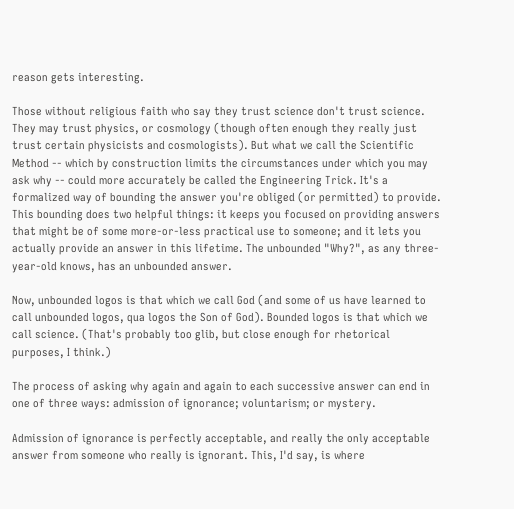reason gets interesting.

Those without religious faith who say they trust science don't trust science. They may trust physics, or cosmology (though often enough they really just trust certain physicists and cosmologists). But what we call the Scientific Method -- which by construction limits the circumstances under which you may ask why -- could more accurately be called the Engineering Trick. It's a formalized way of bounding the answer you're obliged (or permitted) to provide. This bounding does two helpful things: it keeps you focused on providing answers that might be of some more-or-less practical use to someone; and it lets you actually provide an answer in this lifetime. The unbounded "Why?", as any three-year-old knows, has an unbounded answer.

Now, unbounded logos is that which we call God (and some of us have learned to call unbounded logos, qua logos the Son of God). Bounded logos is that which we call science. (That's probably too glib, but close enough for rhetorical purposes, I think.)

The process of asking why again and again to each successive answer can end in one of three ways: admission of ignorance; voluntarism; or mystery.

Admission of ignorance is perfectly acceptable, and really the only acceptable answer from someone who really is ignorant. This, I'd say, is where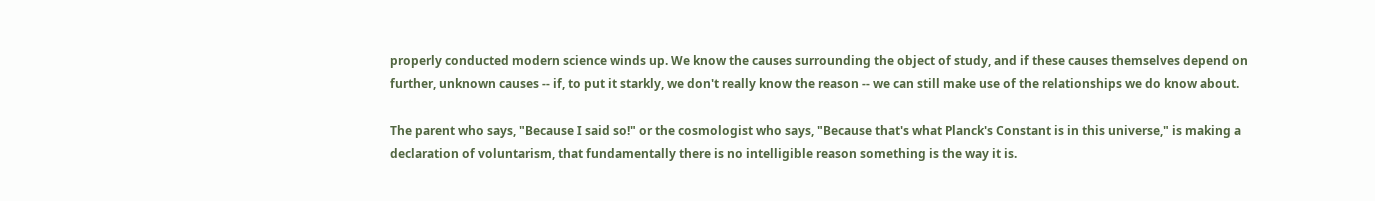properly conducted modern science winds up. We know the causes surrounding the object of study, and if these causes themselves depend on further, unknown causes -- if, to put it starkly, we don't really know the reason -- we can still make use of the relationships we do know about.

The parent who says, "Because I said so!" or the cosmologist who says, "Because that's what Planck's Constant is in this universe," is making a declaration of voluntarism, that fundamentally there is no intelligible reason something is the way it is.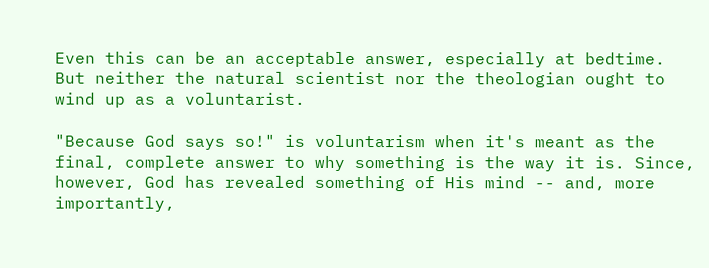Even this can be an acceptable answer, especially at bedtime. But neither the natural scientist nor the theologian ought to wind up as a voluntarist.

"Because God says so!" is voluntarism when it's meant as the final, complete answer to why something is the way it is. Since, however, God has revealed something of His mind -- and, more importantly,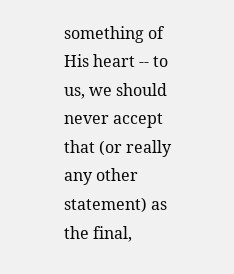something of His heart -- to us, we should never accept that (or really any other statement) as the final,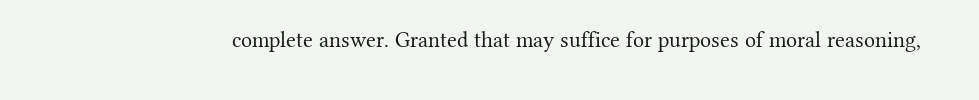complete answer. Granted that may suffice for purposes of moral reasoning,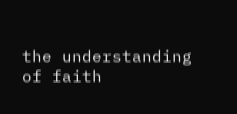the understanding of faith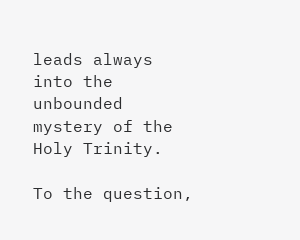leads always into the unbounded mystery of the Holy Trinity.

To the question,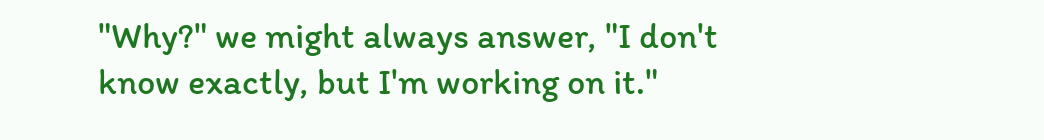"Why?" we might always answer, "I don't know exactly, but I'm working on it."